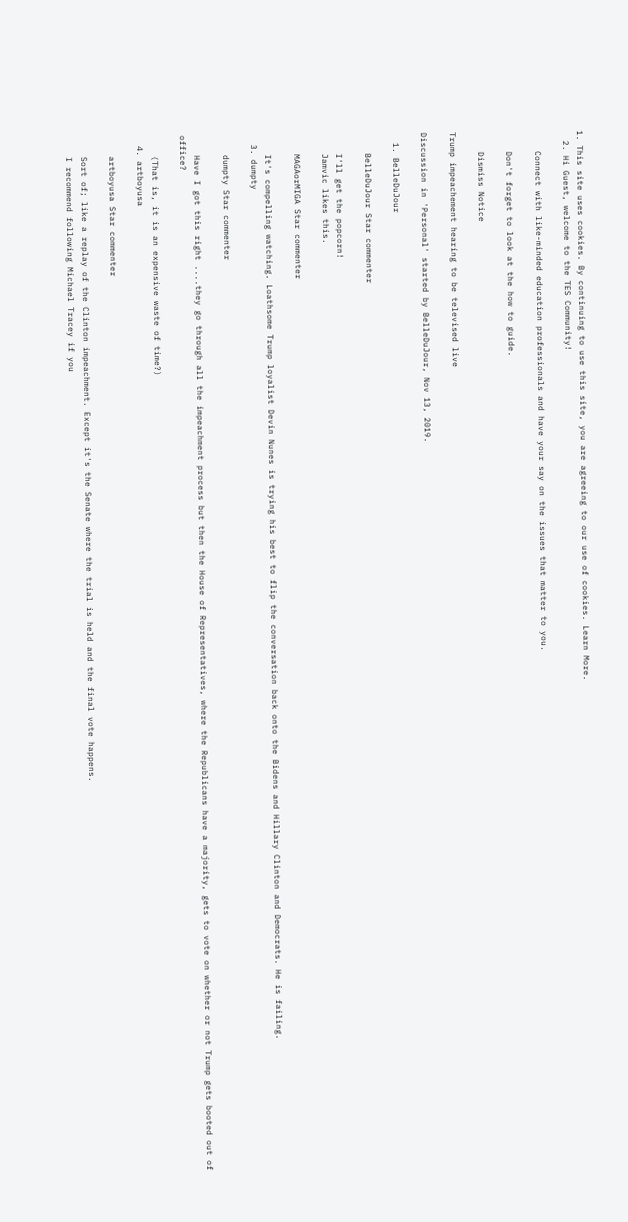1. This site uses cookies. By continuing to use this site, you are agreeing to our use of cookies. Learn More.
  2. Hi Guest, welcome to the TES Community!

    Connect with like-minded education professionals and have your say on the issues that matter to you.

    Don't forget to look at the how to guide.

    Dismiss Notice

Trump impeachement hearing to be televised live

Discussion in 'Personal' started by BelleDuJour, Nov 13, 2019.

  1. BelleDuJour

    BelleDuJour Star commenter

    I'll get the popcorn!
    Jamvic likes this.

    MAGAorMIGA Star commenter

    It's compelling watching. Loathsome Trump loyalist Devin Nunes is trying his best to flip the conversation back onto the Bidens and Hillary Clinton and Democrats. He is failing.
  3. dumpty

    dumpty Star commenter

    Have I got this right ....they go through all the impeachment process but then the House of Representatives, where the Republicans have a majority, gets to vote on whether or not Trump gets booted out of office?

    (That is, it is an expensive waste of time?)
  4. artboyusa

    artboyusa Star commenter

    Sort of; like a replay of the Clinton impeachment. Except it's the Senate where the trial is held and the final vote happens.
    I recommend following Michael Tracey if you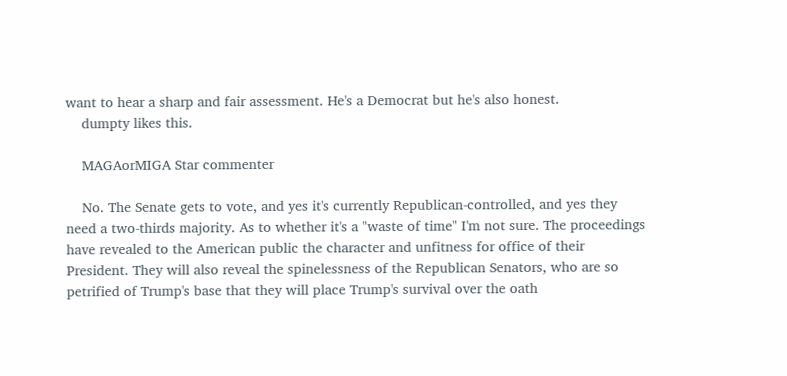want to hear a sharp and fair assessment. He's a Democrat but he's also honest.
    dumpty likes this.

    MAGAorMIGA Star commenter

    No. The Senate gets to vote, and yes it's currently Republican-controlled, and yes they need a two-thirds majority. As to whether it's a "waste of time" I'm not sure. The proceedings have revealed to the American public the character and unfitness for office of their President. They will also reveal the spinelessness of the Republican Senators, who are so petrified of Trump's base that they will place Trump's survival over the oath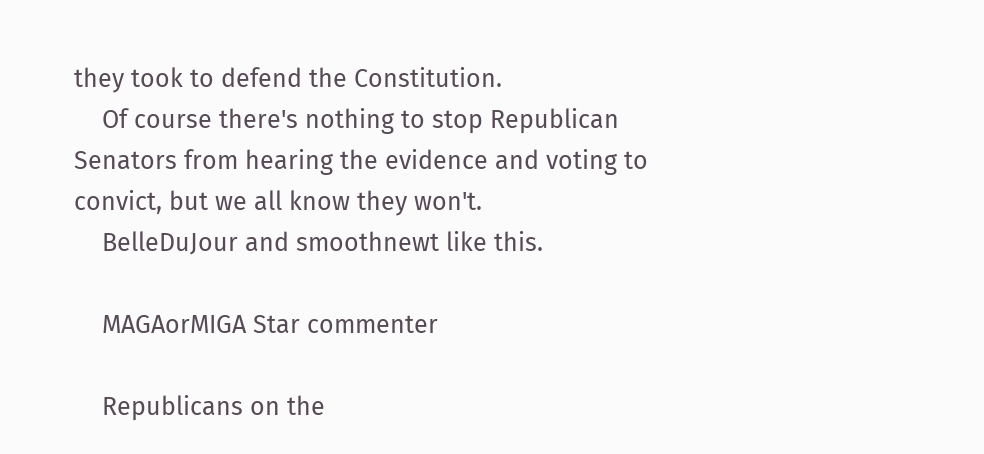they took to defend the Constitution.
    Of course there's nothing to stop Republican Senators from hearing the evidence and voting to convict, but we all know they won't.
    BelleDuJour and smoothnewt like this.

    MAGAorMIGA Star commenter

    Republicans on the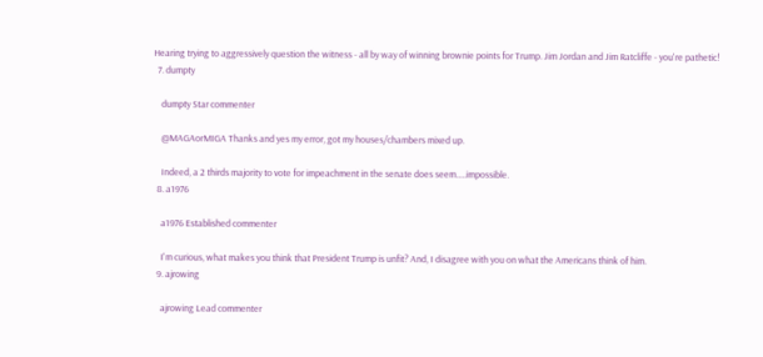Hearing trying to aggressively question the witness - all by way of winning brownie points for Trump. Jim Jordan and Jim Ratcliffe - you're pathetic!
  7. dumpty

    dumpty Star commenter

    @MAGAorMIGA Thanks and yes my error, got my houses/chambers mixed up.

    Indeed, a 2 thirds majority to vote for impeachment in the senate does seem.....impossible.
  8. a1976

    a1976 Established commenter

    I'm curious, what makes you think that President Trump is unfit? And, I disagree with you on what the Americans think of him.
  9. ajrowing

    ajrowing Lead commenter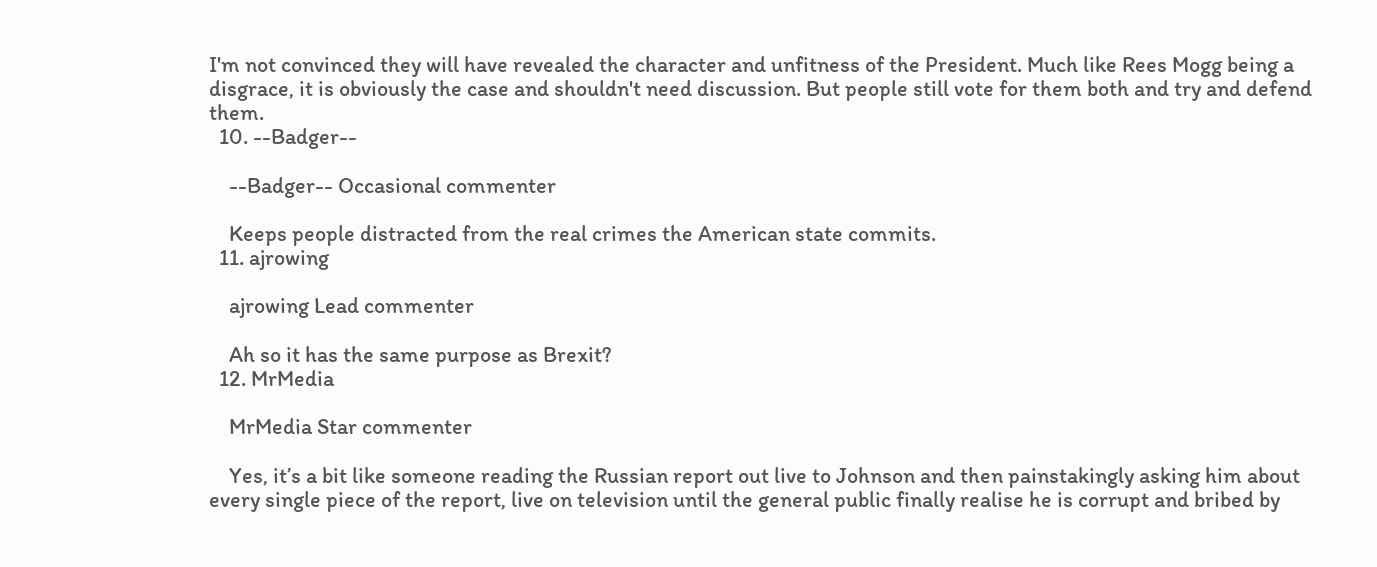I'm not convinced they will have revealed the character and unfitness of the President. Much like Rees Mogg being a disgrace, it is obviously the case and shouldn't need discussion. But people still vote for them both and try and defend them.
  10. --Badger--

    --Badger-- Occasional commenter

    Keeps people distracted from the real crimes the American state commits.
  11. ajrowing

    ajrowing Lead commenter

    Ah so it has the same purpose as Brexit?
  12. MrMedia

    MrMedia Star commenter

    Yes, it’s a bit like someone reading the Russian report out live to Johnson and then painstakingly asking him about every single piece of the report, live on television until the general public finally realise he is corrupt and bribed by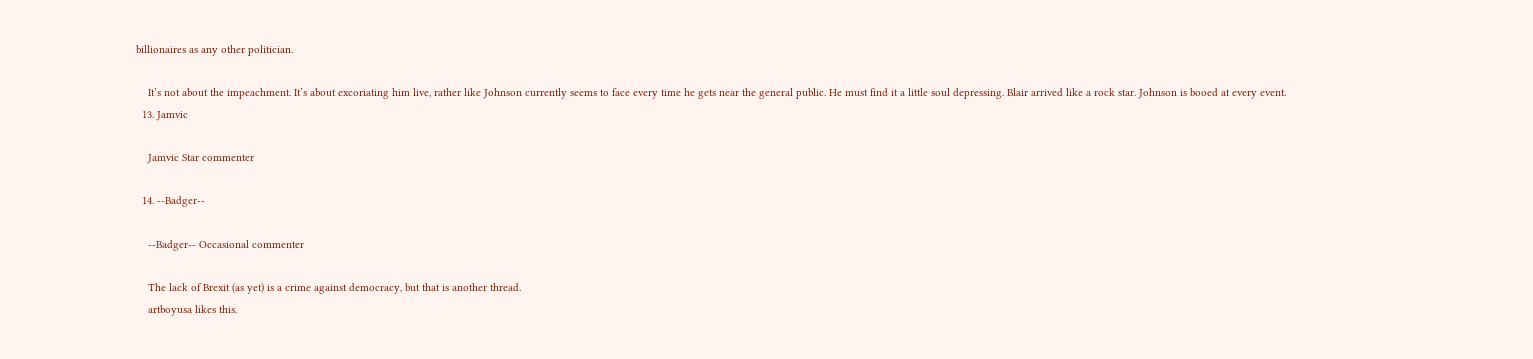billionaires as any other politician.

    It’s not about the impeachment. It’s about excoriating him live, rather like Johnson currently seems to face every time he gets near the general public. He must find it a little soul depressing. Blair arrived like a rock star. Johnson is booed at every event.
  13. Jamvic

    Jamvic Star commenter

  14. --Badger--

    --Badger-- Occasional commenter

    The lack of Brexit (as yet) is a crime against democracy, but that is another thread.
    artboyusa likes this.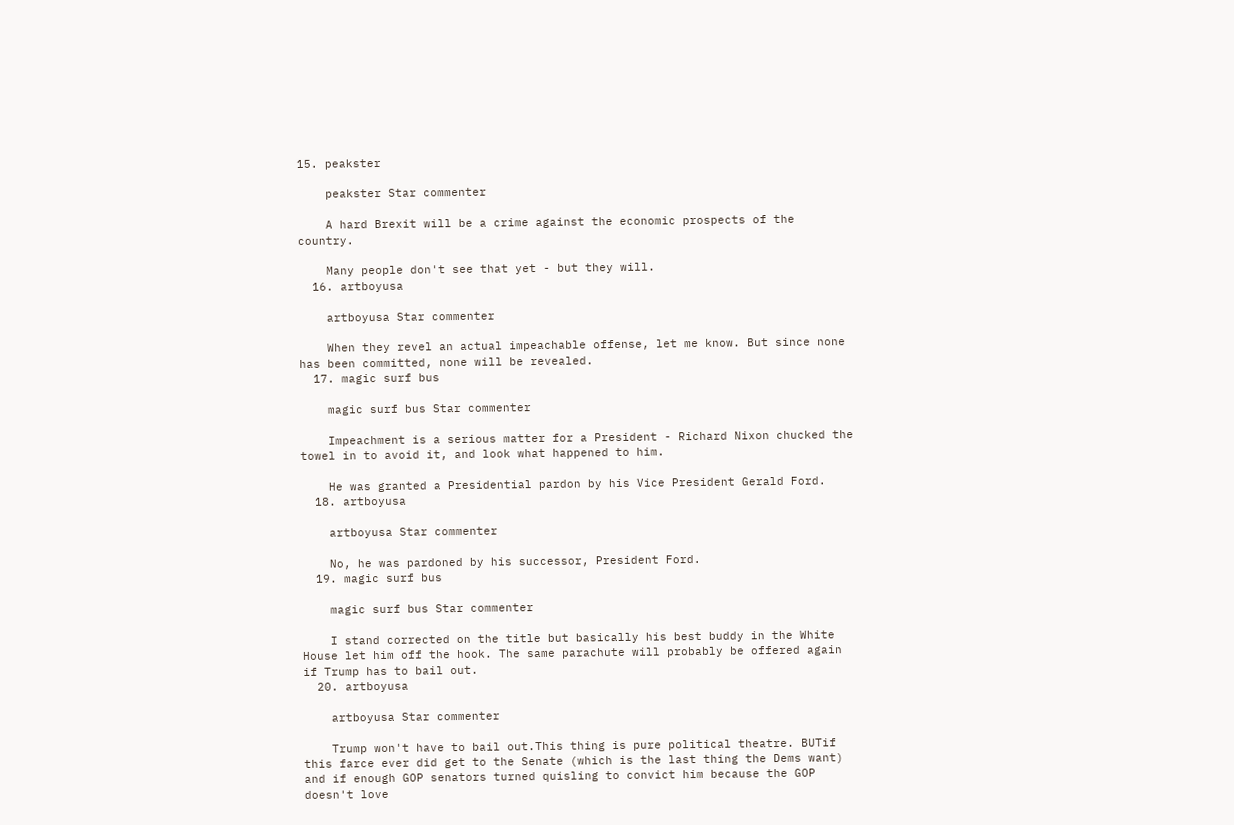15. peakster

    peakster Star commenter

    A hard Brexit will be a crime against the economic prospects of the country.

    Many people don't see that yet - but they will.
  16. artboyusa

    artboyusa Star commenter

    When they revel an actual impeachable offense, let me know. But since none has been committed, none will be revealed.
  17. magic surf bus

    magic surf bus Star commenter

    Impeachment is a serious matter for a President - Richard Nixon chucked the towel in to avoid it, and look what happened to him.

    He was granted a Presidential pardon by his Vice President Gerald Ford.
  18. artboyusa

    artboyusa Star commenter

    No, he was pardoned by his successor, President Ford.
  19. magic surf bus

    magic surf bus Star commenter

    I stand corrected on the title but basically his best buddy in the White House let him off the hook. The same parachute will probably be offered again if Trump has to bail out.
  20. artboyusa

    artboyusa Star commenter

    Trump won't have to bail out.This thing is pure political theatre. BUTif this farce ever did get to the Senate (which is the last thing the Dems want) and if enough GOP senators turned quisling to convict him because the GOP doesn't love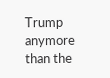Trump anymore than the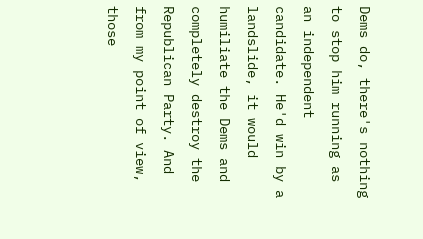Dems do, there's nothing to stop him running as an independent candidate. He'd win by a landslide, it would humiliate the Dems and completely destroy the Republican Party. And from my point of view, those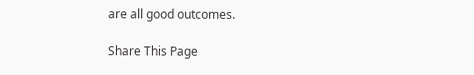are all good outcomes.

Share This Page